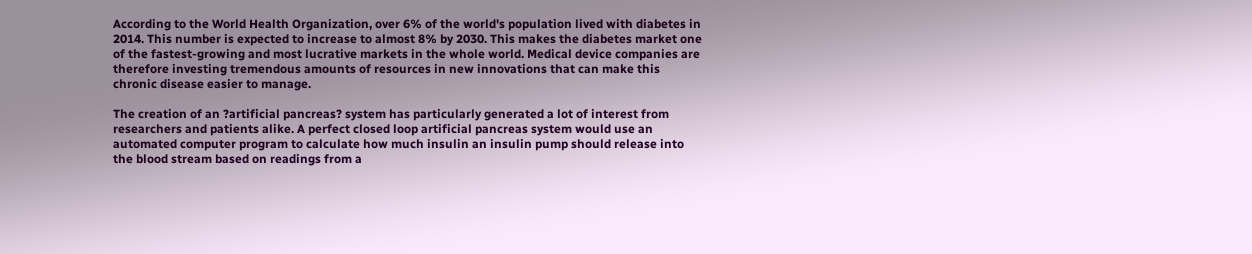According to the World Health Organization, over 6% of the world's population lived with diabetes in 2014. This number is expected to increase to almost 8% by 2030. This makes the diabetes market one of the fastest-growing and most lucrative markets in the whole world. Medical device companies are therefore investing tremendous amounts of resources in new innovations that can make this chronic disease easier to manage.

The creation of an ?artificial pancreas? system has particularly generated a lot of interest from researchers and patients alike. A perfect closed loop artificial pancreas system would use an automated computer program to calculate how much insulin an insulin pump should release into the blood stream based on readings from a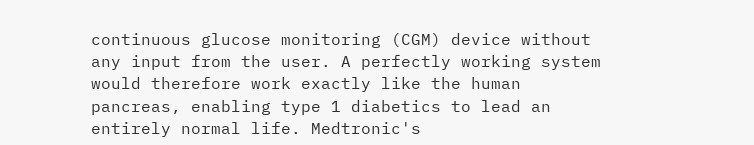continuous glucose monitoring (CGM) device without any input from the user. A perfectly working system would therefore work exactly like the human pancreas, enabling type 1 diabetics to lead an entirely normal life. Medtronic's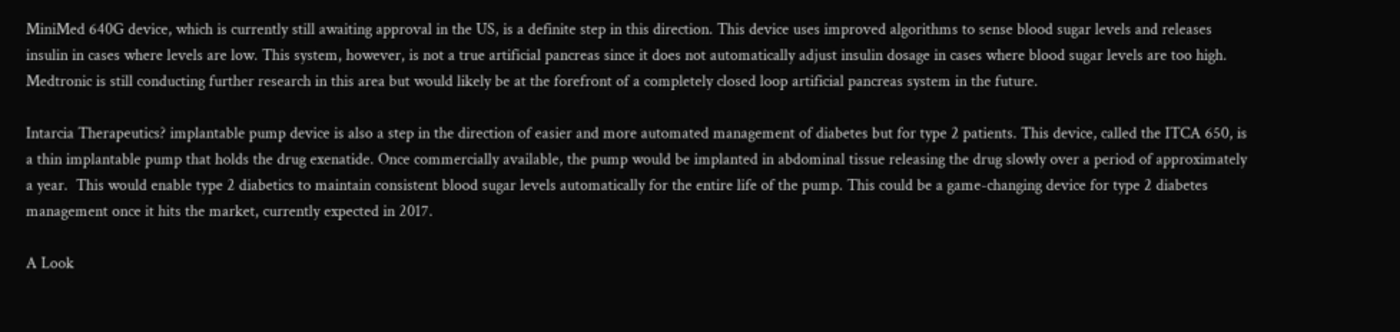MiniMed 640G device, which is currently still awaiting approval in the US, is a definite step in this direction. This device uses improved algorithms to sense blood sugar levels and releases insulin in cases where levels are low. This system, however, is not a true artificial pancreas since it does not automatically adjust insulin dosage in cases where blood sugar levels are too high. Medtronic is still conducting further research in this area but would likely be at the forefront of a completely closed loop artificial pancreas system in the future.

Intarcia Therapeutics? implantable pump device is also a step in the direction of easier and more automated management of diabetes but for type 2 patients. This device, called the ITCA 650, is a thin implantable pump that holds the drug exenatide. Once commercially available, the pump would be implanted in abdominal tissue releasing the drug slowly over a period of approximately a year.  This would enable type 2 diabetics to maintain consistent blood sugar levels automatically for the entire life of the pump. This could be a game-changing device for type 2 diabetes management once it hits the market, currently expected in 2017.

A Look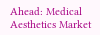Ahead: Medical Aesthetics Market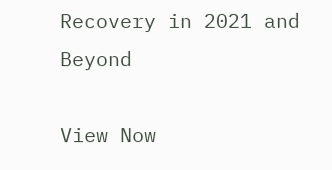Recovery in 2021 and Beyond

View Now